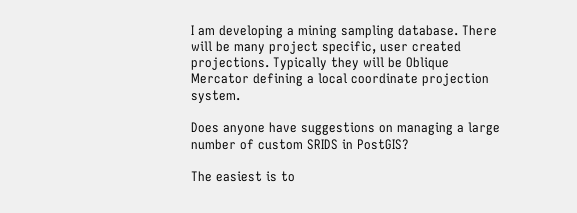I am developing a mining sampling database. There will be many project specific, user created projections. Typically they will be Oblique Mercator defining a local coordinate projection system.

Does anyone have suggestions on managing a large number of custom SRIDS in PostGIS?

The easiest is to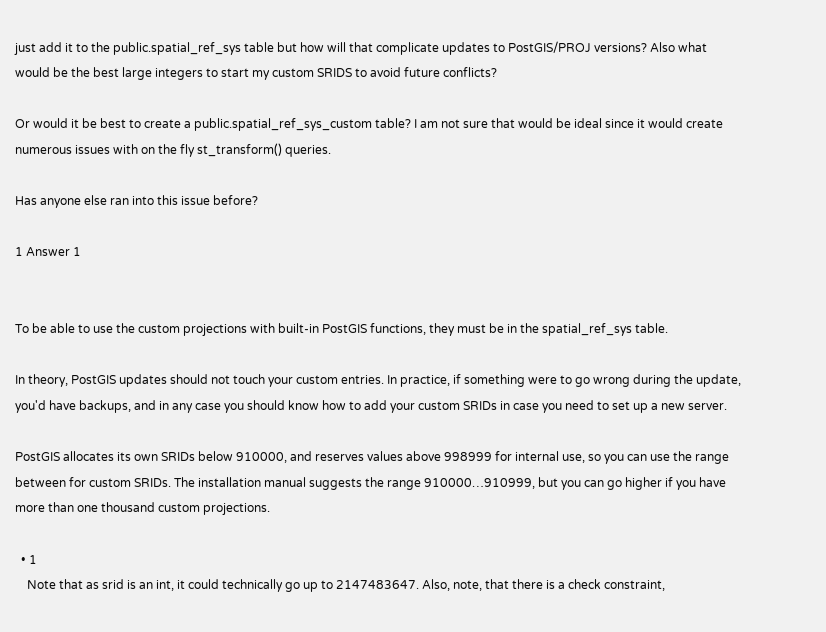just add it to the public.spatial_ref_sys table but how will that complicate updates to PostGIS/PROJ versions? Also what would be the best large integers to start my custom SRIDS to avoid future conflicts?

Or would it be best to create a public.spatial_ref_sys_custom table? I am not sure that would be ideal since it would create numerous issues with on the fly st_transform() queries.

Has anyone else ran into this issue before?

1 Answer 1


To be able to use the custom projections with built-in PostGIS functions, they must be in the spatial_ref_sys table.

In theory, PostGIS updates should not touch your custom entries. In practice, if something were to go wrong during the update, you'd have backups, and in any case you should know how to add your custom SRIDs in case you need to set up a new server.

PostGIS allocates its own SRIDs below 910000, and reserves values above 998999 for internal use, so you can use the range between for custom SRIDs. The installation manual suggests the range 910000…910999, but you can go higher if you have more than one thousand custom projections.

  • 1
    Note that as srid is an int, it could technically go up to 2147483647. Also, note, that there is a check constraint,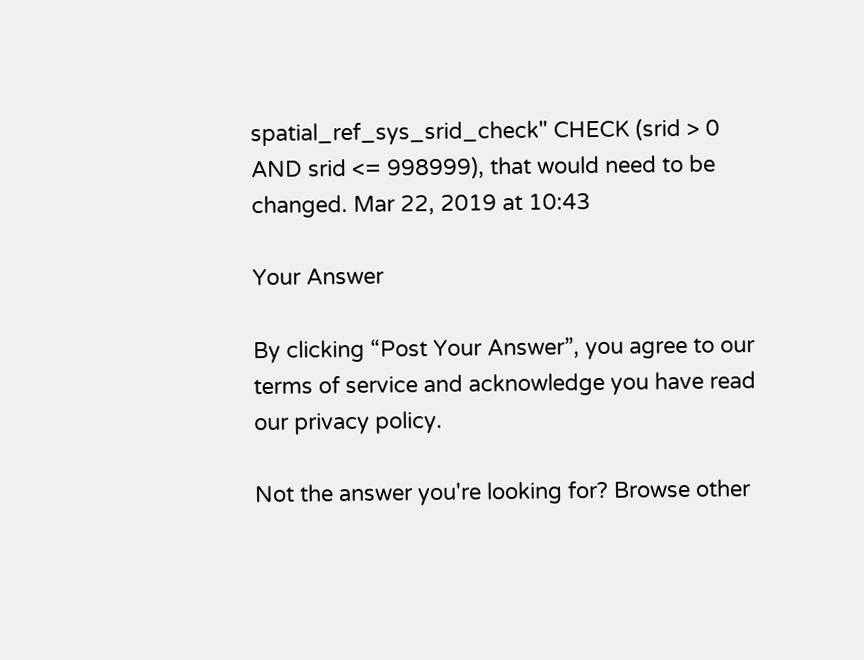spatial_ref_sys_srid_check" CHECK (srid > 0 AND srid <= 998999), that would need to be changed. Mar 22, 2019 at 10:43

Your Answer

By clicking “Post Your Answer”, you agree to our terms of service and acknowledge you have read our privacy policy.

Not the answer you're looking for? Browse other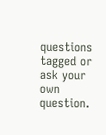questions tagged or ask your own question.